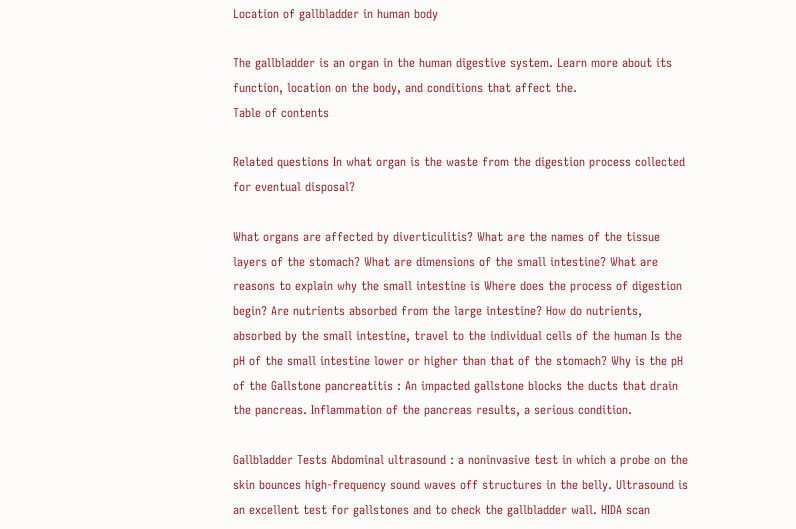Location of gallbladder in human body

The gallbladder is an organ in the human digestive system. Learn more about its function, location on the body, and conditions that affect the.
Table of contents

Related questions In what organ is the waste from the digestion process collected for eventual disposal?

What organs are affected by diverticulitis? What are the names of the tissue layers of the stomach? What are dimensions of the small intestine? What are reasons to explain why the small intestine is Where does the process of digestion begin? Are nutrients absorbed from the large intestine? How do nutrients, absorbed by the small intestine, travel to the individual cells of the human Is the pH of the small intestine lower or higher than that of the stomach? Why is the pH of the Gallstone pancreatitis : An impacted gallstone blocks the ducts that drain the pancreas. Inflammation of the pancreas results, a serious condition.

Gallbladder Tests Abdominal ultrasound : a noninvasive test in which a probe on the skin bounces high-frequency sound waves off structures in the belly. Ultrasound is an excellent test for gallstones and to check the gallbladder wall. HIDA scan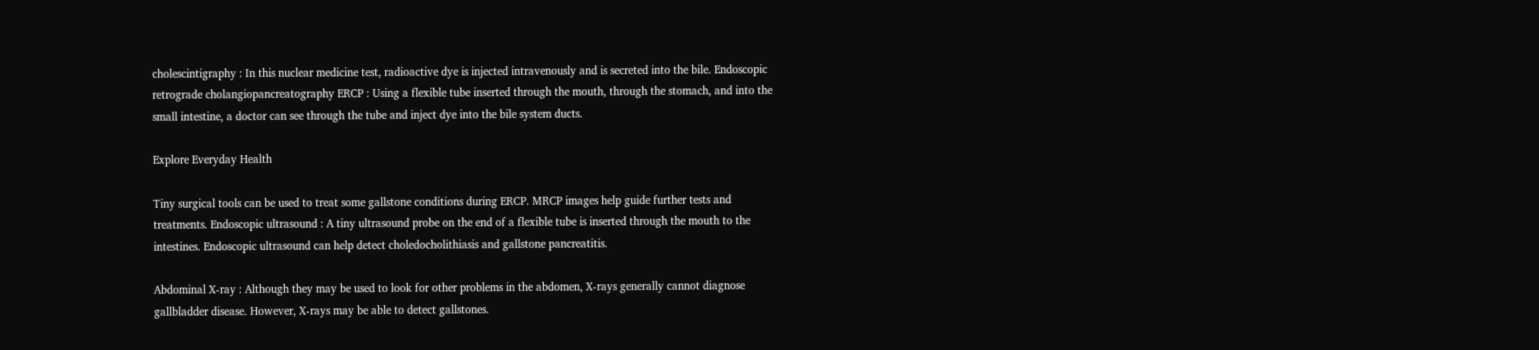cholescintigraphy : In this nuclear medicine test, radioactive dye is injected intravenously and is secreted into the bile. Endoscopic retrograde cholangiopancreatography ERCP : Using a flexible tube inserted through the mouth, through the stomach, and into the small intestine, a doctor can see through the tube and inject dye into the bile system ducts.

Explore Everyday Health

Tiny surgical tools can be used to treat some gallstone conditions during ERCP. MRCP images help guide further tests and treatments. Endoscopic ultrasound : A tiny ultrasound probe on the end of a flexible tube is inserted through the mouth to the intestines. Endoscopic ultrasound can help detect choledocholithiasis and gallstone pancreatitis.

Abdominal X-ray : Although they may be used to look for other problems in the abdomen, X-rays generally cannot diagnose gallbladder disease. However, X-rays may be able to detect gallstones.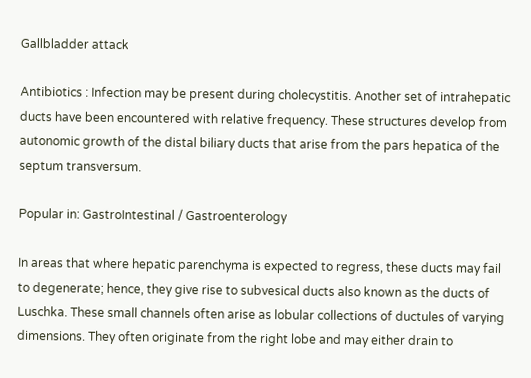Gallbladder attack

Antibiotics : Infection may be present during cholecystitis. Another set of intrahepatic ducts have been encountered with relative frequency. These structures develop from autonomic growth of the distal biliary ducts that arise from the pars hepatica of the septum transversum.

Popular in: GastroIntestinal / Gastroenterology

In areas that where hepatic parenchyma is expected to regress, these ducts may fail to degenerate; hence, they give rise to subvesical ducts also known as the ducts of Luschka. These small channels often arise as lobular collections of ductules of varying dimensions. They often originate from the right lobe and may either drain to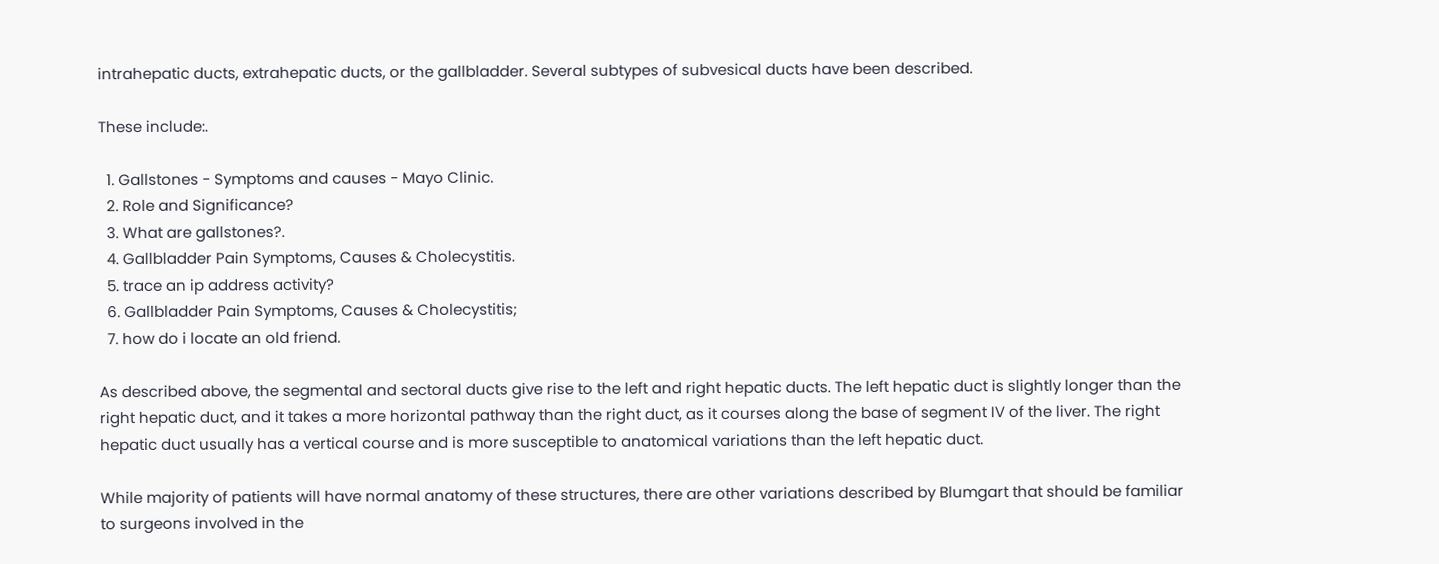intrahepatic ducts, extrahepatic ducts, or the gallbladder. Several subtypes of subvesical ducts have been described.

These include:.

  1. Gallstones - Symptoms and causes - Mayo Clinic.
  2. Role and Significance?
  3. What are gallstones?.
  4. Gallbladder Pain Symptoms, Causes & Cholecystitis.
  5. trace an ip address activity?
  6. Gallbladder Pain Symptoms, Causes & Cholecystitis;
  7. how do i locate an old friend.

As described above, the segmental and sectoral ducts give rise to the left and right hepatic ducts. The left hepatic duct is slightly longer than the right hepatic duct, and it takes a more horizontal pathway than the right duct, as it courses along the base of segment IV of the liver. The right hepatic duct usually has a vertical course and is more susceptible to anatomical variations than the left hepatic duct.

While majority of patients will have normal anatomy of these structures, there are other variations described by Blumgart that should be familiar to surgeons involved in the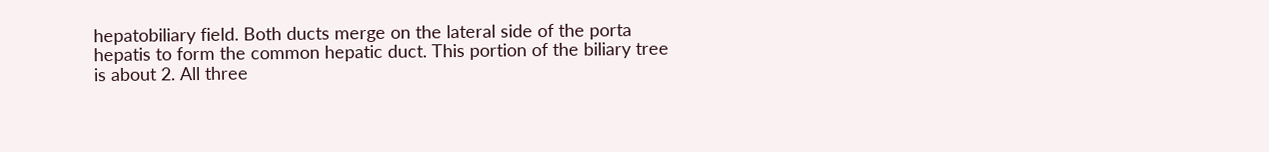hepatobiliary field. Both ducts merge on the lateral side of the porta hepatis to form the common hepatic duct. This portion of the biliary tree is about 2. All three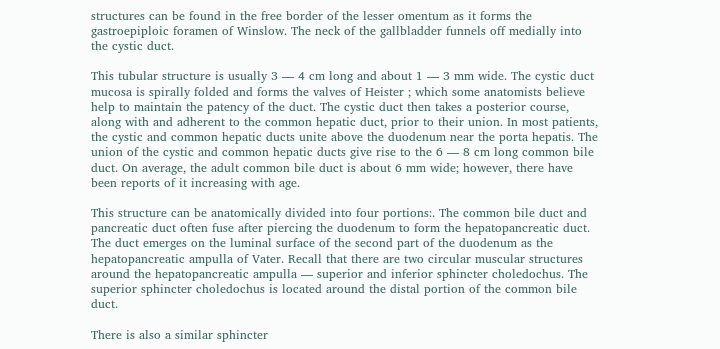structures can be found in the free border of the lesser omentum as it forms the gastroepiploic foramen of Winslow. The neck of the gallbladder funnels off medially into the cystic duct.

This tubular structure is usually 3 — 4 cm long and about 1 — 3 mm wide. The cystic duct mucosa is spirally folded and forms the valves of Heister ; which some anatomists believe help to maintain the patency of the duct. The cystic duct then takes a posterior course, along with and adherent to the common hepatic duct, prior to their union. In most patients, the cystic and common hepatic ducts unite above the duodenum near the porta hepatis. The union of the cystic and common hepatic ducts give rise to the 6 — 8 cm long common bile duct. On average, the adult common bile duct is about 6 mm wide; however, there have been reports of it increasing with age.

This structure can be anatomically divided into four portions:. The common bile duct and pancreatic duct often fuse after piercing the duodenum to form the hepatopancreatic duct. The duct emerges on the luminal surface of the second part of the duodenum as the hepatopancreatic ampulla of Vater. Recall that there are two circular muscular structures around the hepatopancreatic ampulla — superior and inferior sphincter choledochus. The superior sphincter choledochus is located around the distal portion of the common bile duct.

There is also a similar sphincter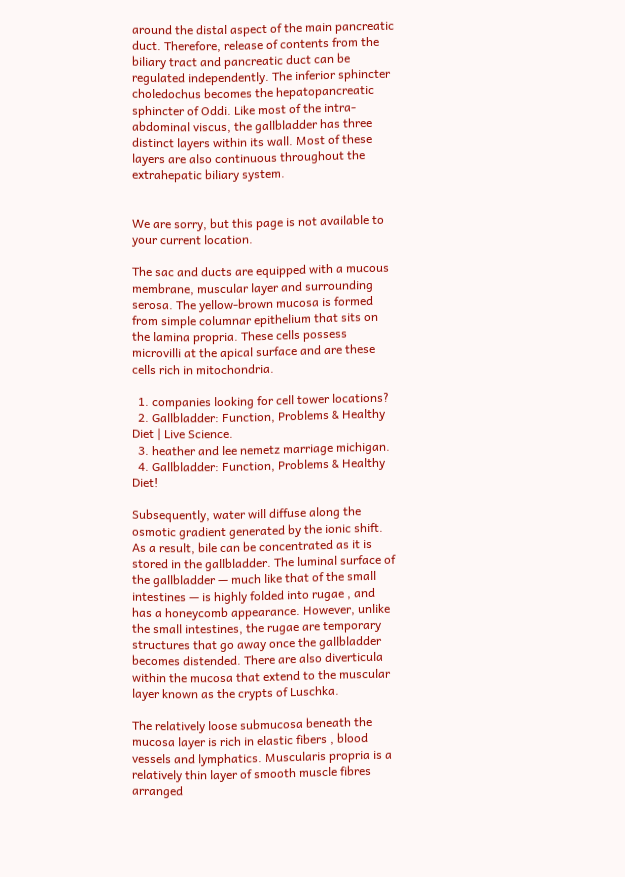around the distal aspect of the main pancreatic duct. Therefore, release of contents from the biliary tract and pancreatic duct can be regulated independently. The inferior sphincter choledochus becomes the hepatopancreatic sphincter of Oddi. Like most of the intra-abdominal viscus, the gallbladder has three distinct layers within its wall. Most of these layers are also continuous throughout the extrahepatic biliary system.


We are sorry, but this page is not available to your current location.

The sac and ducts are equipped with a mucous membrane, muscular layer and surrounding serosa. The yellow-brown mucosa is formed from simple columnar epithelium that sits on the lamina propria. These cells possess microvilli at the apical surface and are these cells rich in mitochondria.

  1. companies looking for cell tower locations?
  2. Gallbladder: Function, Problems & Healthy Diet | Live Science.
  3. heather and lee nemetz marriage michigan.
  4. Gallbladder: Function, Problems & Healthy Diet!

Subsequently, water will diffuse along the osmotic gradient generated by the ionic shift. As a result, bile can be concentrated as it is stored in the gallbladder. The luminal surface of the gallbladder — much like that of the small intestines — is highly folded into rugae , and has a honeycomb appearance. However, unlike the small intestines, the rugae are temporary structures that go away once the gallbladder becomes distended. There are also diverticula within the mucosa that extend to the muscular layer known as the crypts of Luschka.

The relatively loose submucosa beneath the mucosa layer is rich in elastic fibers , blood vessels and lymphatics. Muscularis propria is a relatively thin layer of smooth muscle fibres arranged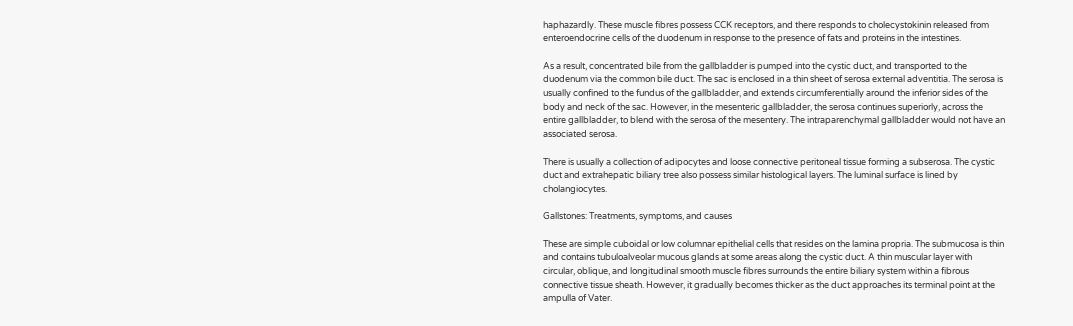haphazardly. These muscle fibres possess CCK receptors, and there responds to cholecystokinin released from enteroendocrine cells of the duodenum in response to the presence of fats and proteins in the intestines.

As a result, concentrated bile from the gallbladder is pumped into the cystic duct, and transported to the duodenum via the common bile duct. The sac is enclosed in a thin sheet of serosa external adventitia. The serosa is usually confined to the fundus of the gallbladder, and extends circumferentially around the inferior sides of the body and neck of the sac. However, in the mesenteric gallbladder, the serosa continues superiorly, across the entire gallbladder, to blend with the serosa of the mesentery. The intraparenchymal gallbladder would not have an associated serosa.

There is usually a collection of adipocytes and loose connective peritoneal tissue forming a subserosa. The cystic duct and extrahepatic biliary tree also possess similar histological layers. The luminal surface is lined by cholangiocytes.

Gallstones: Treatments, symptoms, and causes

These are simple cuboidal or low columnar epithelial cells that resides on the lamina propria. The submucosa is thin and contains tubuloalveolar mucous glands at some areas along the cystic duct. A thin muscular layer with circular, oblique, and longitudinal smooth muscle fibres surrounds the entire biliary system within a fibrous connective tissue sheath. However, it gradually becomes thicker as the duct approaches its terminal point at the ampulla of Vater.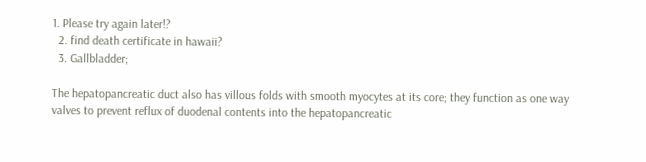1. Please try again later!?
  2. find death certificate in hawaii?
  3. Gallbladder;

The hepatopancreatic duct also has villous folds with smooth myocytes at its core; they function as one way valves to prevent reflux of duodenal contents into the hepatopancreatic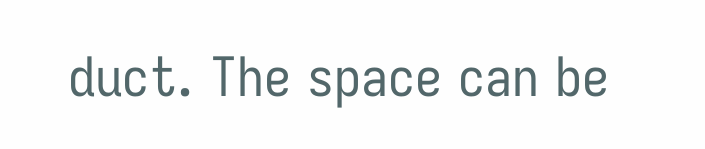duct. The space can be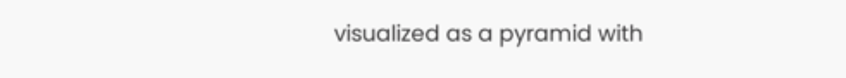visualized as a pyramid with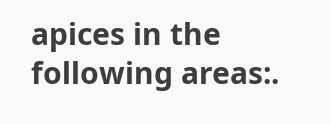apices in the following areas:.